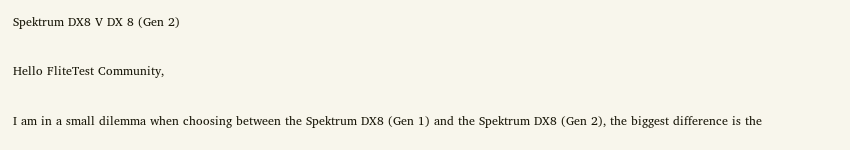Spektrum DX8 V DX 8 (Gen 2)

Hello FliteTest Community,

I am in a small dilemma when choosing between the Spektrum DX8 (Gen 1) and the Spektrum DX8 (Gen 2), the biggest difference is the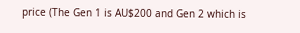price (The Gen 1 is AU$200 and Gen 2 which is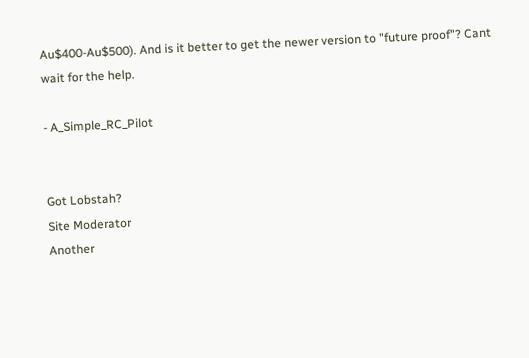Au$400-Au$500). And is it better to get the newer version to "future proof"? Cant wait for the help.

- A_Simple_RC_Pilot


Got Lobstah?
Site Moderator
Another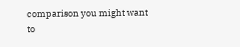comparison you might want to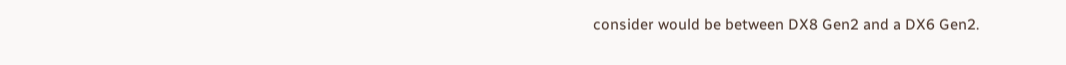consider would be between DX8 Gen2 and a DX6 Gen2.